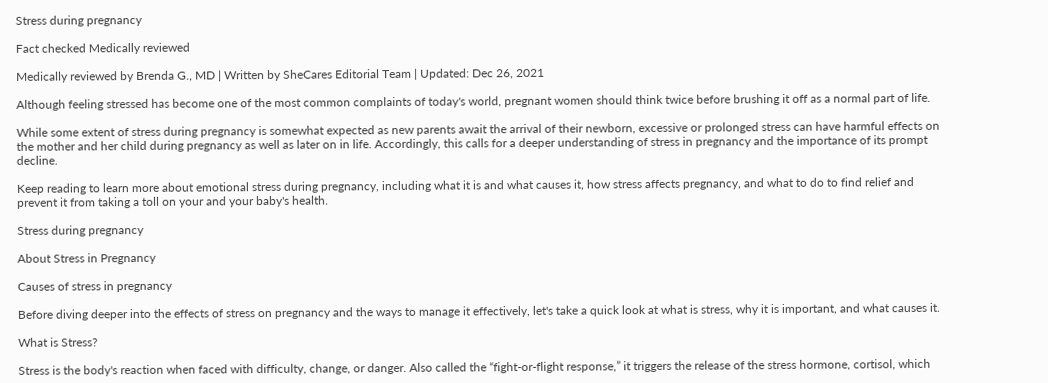Stress during pregnancy

Fact checked Medically reviewed

Medically reviewed by Brenda G., MD | Written by SheCares Editorial Team | Updated: Dec 26, 2021

Although feeling stressed has become one of the most common complaints of today's world, pregnant women should think twice before brushing it off as a normal part of life.

While some extent of stress during pregnancy is somewhat expected as new parents await the arrival of their newborn, excessive or prolonged stress can have harmful effects on the mother and her child during pregnancy as well as later on in life. Accordingly, this calls for a deeper understanding of stress in pregnancy and the importance of its prompt decline.

Keep reading to learn more about emotional stress during pregnancy, including what it is and what causes it, how stress affects pregnancy, and what to do to find relief and prevent it from taking a toll on your and your baby's health.

Stress during pregnancy

About Stress in Pregnancy

Causes of stress in pregnancy

Before diving deeper into the effects of stress on pregnancy and the ways to manage it effectively, let's take a quick look at what is stress, why it is important, and what causes it.

What is Stress?

Stress is the body's reaction when faced with difficulty, change, or danger. Also called the “fight-or-flight response,” it triggers the release of the stress hormone, cortisol, which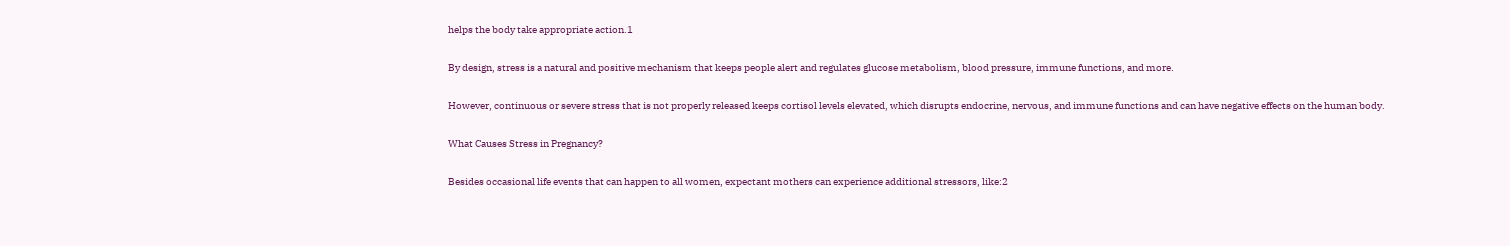helps the body take appropriate action.1

By design, stress is a natural and positive mechanism that keeps people alert and regulates glucose metabolism, blood pressure, immune functions, and more.

However, continuous or severe stress that is not properly released keeps cortisol levels elevated, which disrupts endocrine, nervous, and immune functions and can have negative effects on the human body.

What Causes Stress in Pregnancy?

Besides occasional life events that can happen to all women, expectant mothers can experience additional stressors, like:2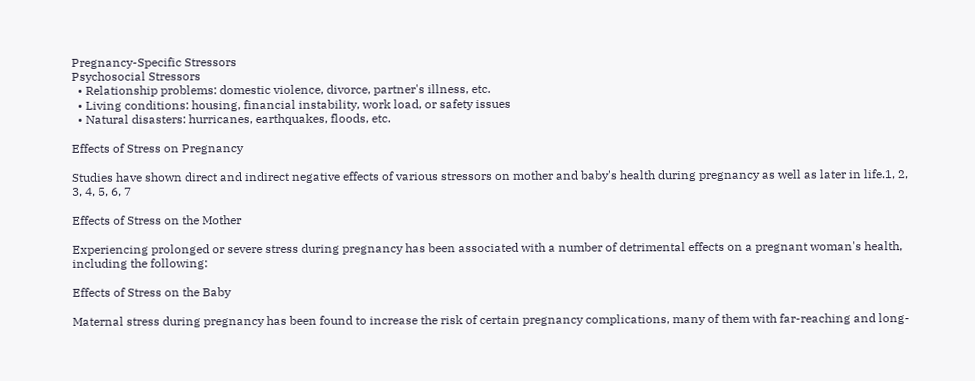Pregnancy-Specific Stressors
Psychosocial Stressors
  • Relationship problems: domestic violence, divorce, partner's illness, etc.
  • Living conditions: housing, financial instability, work load, or safety issues
  • Natural disasters: hurricanes, earthquakes, floods, etc.

Effects of Stress on Pregnancy

Studies have shown direct and indirect negative effects of various stressors on mother and baby's health during pregnancy as well as later in life.1, 2, 3, 4, 5, 6, 7

Effects of Stress on the Mother

Experiencing prolonged or severe stress during pregnancy has been associated with a number of detrimental effects on a pregnant woman's health, including the following:

Effects of Stress on the Baby

Maternal stress during pregnancy has been found to increase the risk of certain pregnancy complications, many of them with far-reaching and long-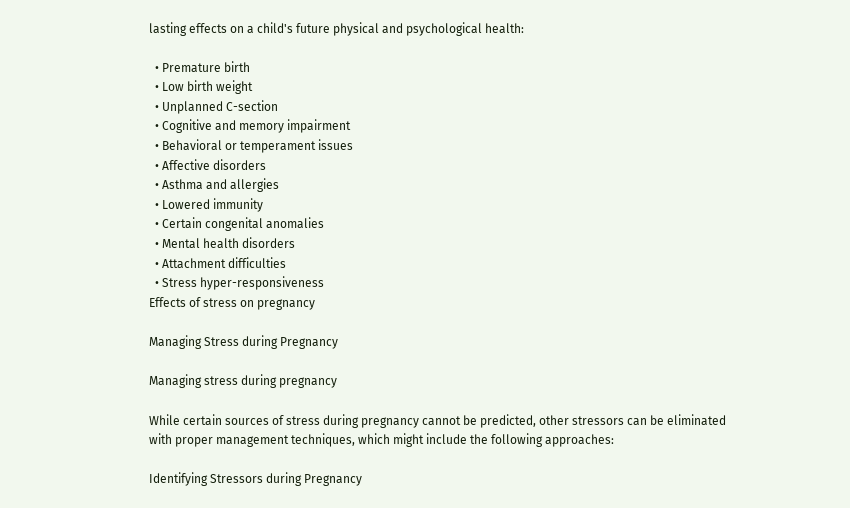lasting effects on a child's future physical and psychological health:

  • Premature birth
  • Low birth weight
  • Unplanned C-section
  • Cognitive and memory impairment
  • Behavioral or temperament issues
  • Affective disorders
  • Asthma and allergies
  • Lowered immunity
  • Certain congenital anomalies
  • Mental health disorders
  • Attachment difficulties
  • Stress hyper-responsiveness
Effects of stress on pregnancy

Managing Stress during Pregnancy

Managing stress during pregnancy

While certain sources of stress during pregnancy cannot be predicted, other stressors can be eliminated with proper management techniques, which might include the following approaches:

Identifying Stressors during Pregnancy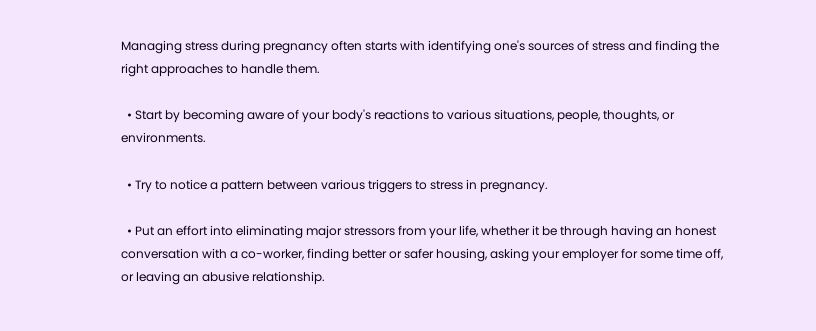Managing stress during pregnancy often starts with identifying one's sources of stress and finding the right approaches to handle them.

  • Start by becoming aware of your body's reactions to various situations, people, thoughts, or environments.

  • Try to notice a pattern between various triggers to stress in pregnancy.

  • Put an effort into eliminating major stressors from your life, whether it be through having an honest conversation with a co-worker, finding better or safer housing, asking your employer for some time off, or leaving an abusive relationship.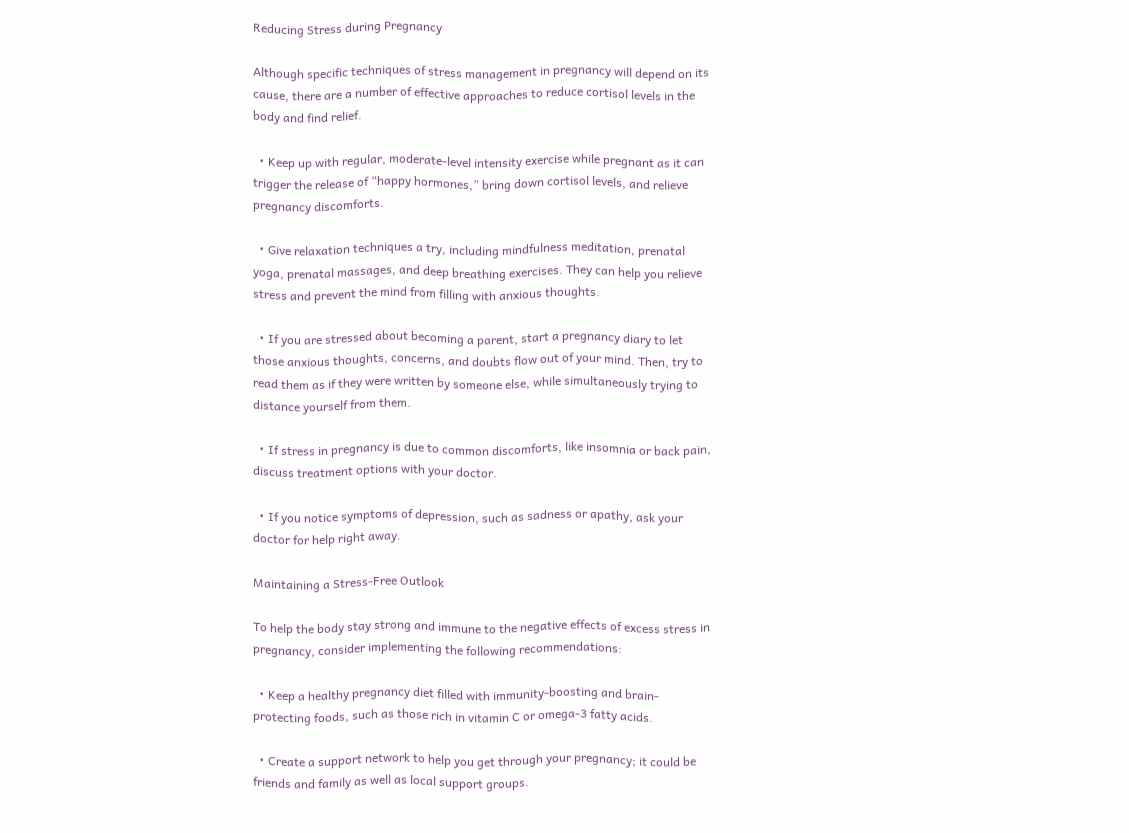Reducing Stress during Pregnancy

Although specific techniques of stress management in pregnancy will depend on its cause, there are a number of effective approaches to reduce cortisol levels in the body and find relief.

  • Keep up with regular, moderate-level intensity exercise while pregnant as it can trigger the release of “happy hormones,” bring down cortisol levels, and relieve pregnancy discomforts.

  • Give relaxation techniques a try, including mindfulness meditation, prenatal yoga, prenatal massages, and deep breathing exercises. They can help you relieve stress and prevent the mind from filling with anxious thoughts.

  • If you are stressed about becoming a parent, start a pregnancy diary to let those anxious thoughts, concerns, and doubts flow out of your mind. Then, try to read them as if they were written by someone else, while simultaneously trying to distance yourself from them.

  • If stress in pregnancy is due to common discomforts, like insomnia or back pain, discuss treatment options with your doctor.

  • If you notice symptoms of depression, such as sadness or apathy, ask your doctor for help right away.

Maintaining a Stress-Free Outlook

To help the body stay strong and immune to the negative effects of excess stress in pregnancy, consider implementing the following recommendations:

  • Keep a healthy pregnancy diet filled with immunity-boosting and brain-protecting foods, such as those rich in vitamin C or omega-3 fatty acids.

  • Create a support network to help you get through your pregnancy; it could be friends and family as well as local support groups.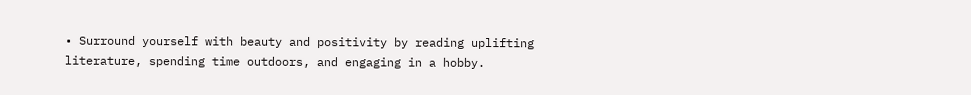• Surround yourself with beauty and positivity by reading uplifting literature, spending time outdoors, and engaging in a hobby.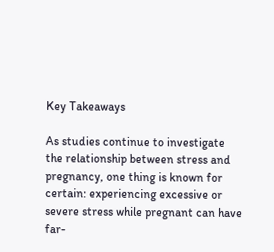Key Takeaways

As studies continue to investigate the relationship between stress and pregnancy, one thing is known for certain: experiencing excessive or severe stress while pregnant can have far-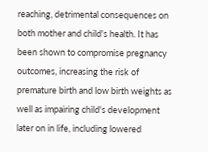reaching, detrimental consequences on both mother and child's health. It has been shown to compromise pregnancy outcomes, increasing the risk of premature birth and low birth weights as well as impairing child's development later on in life, including lowered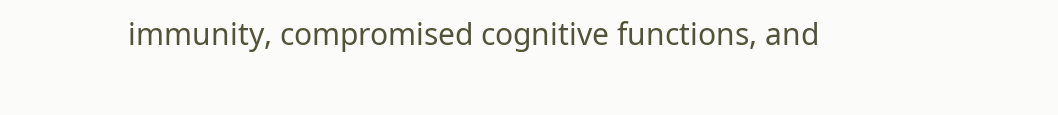immunity, compromised cognitive functions, and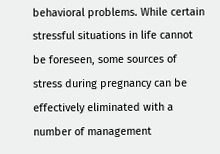behavioral problems. While certain stressful situations in life cannot be foreseen, some sources of stress during pregnancy can be effectively eliminated with a number of management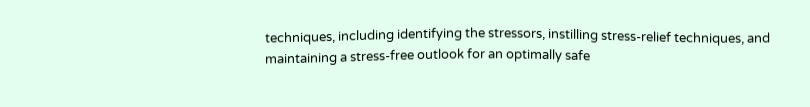techniques, including identifying the stressors, instilling stress-relief techniques, and maintaining a stress-free outlook for an optimally safe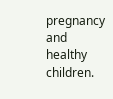pregnancy and healthy children.